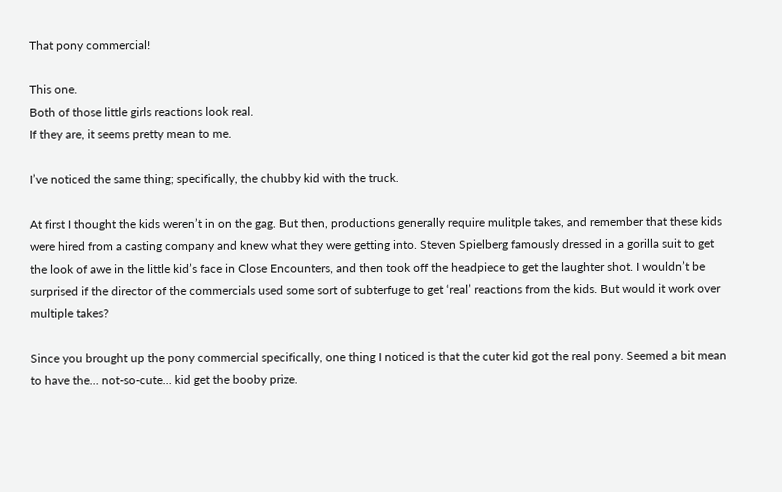That pony commercial!

This one.
Both of those little girls reactions look real.
If they are, it seems pretty mean to me.

I’ve noticed the same thing; specifically, the chubby kid with the truck.

At first I thought the kids weren’t in on the gag. But then, productions generally require mulitple takes, and remember that these kids were hired from a casting company and knew what they were getting into. Steven Spielberg famously dressed in a gorilla suit to get the look of awe in the little kid’s face in Close Encounters, and then took off the headpiece to get the laughter shot. I wouldn’t be surprised if the director of the commercials used some sort of subterfuge to get ‘real’ reactions from the kids. But would it work over multiple takes?

Since you brought up the pony commercial specifically, one thing I noticed is that the cuter kid got the real pony. Seemed a bit mean to have the… not-so-cute… kid get the booby prize.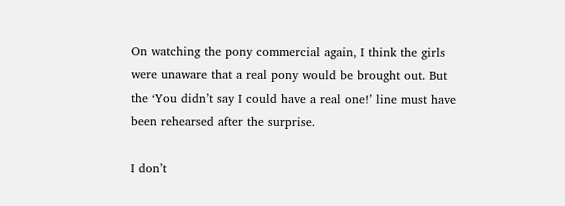On watching the pony commercial again, I think the girls were unaware that a real pony would be brought out. But the ‘You didn’t say I could have a real one!’ line must have been rehearsed after the surprise.

I don’t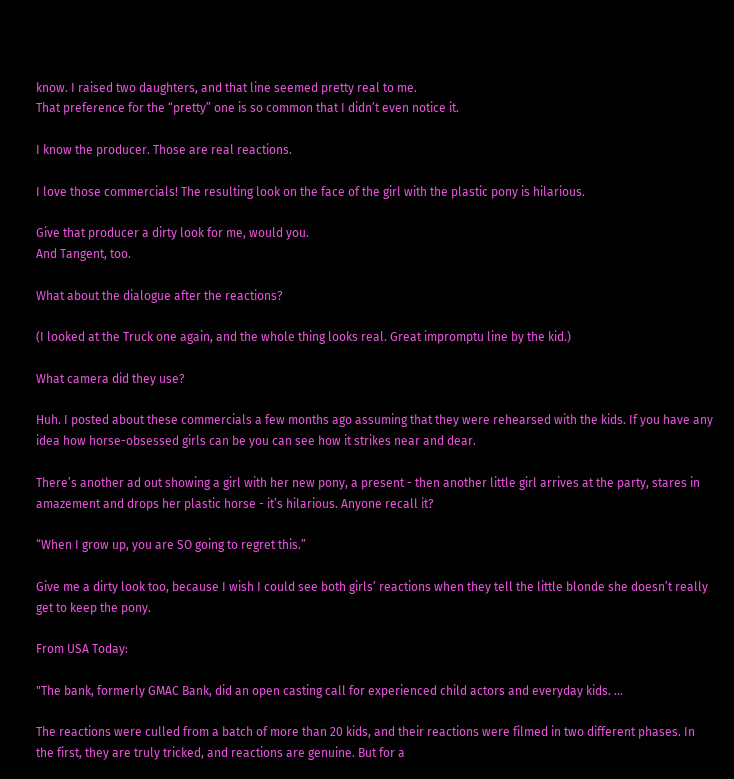know. I raised two daughters, and that line seemed pretty real to me.
That preference for the “pretty” one is so common that I didn’t even notice it.

I know the producer. Those are real reactions.

I love those commercials! The resulting look on the face of the girl with the plastic pony is hilarious.

Give that producer a dirty look for me, would you.
And Tangent, too.

What about the dialogue after the reactions?

(I looked at the Truck one again, and the whole thing looks real. Great impromptu line by the kid.)

What camera did they use?

Huh. I posted about these commercials a few months ago assuming that they were rehearsed with the kids. If you have any idea how horse-obsessed girls can be you can see how it strikes near and dear.

There’s another ad out showing a girl with her new pony, a present - then another little girl arrives at the party, stares in amazement and drops her plastic horse - it’s hilarious. Anyone recall it?

“When I grow up, you are SO going to regret this.”

Give me a dirty look too, because I wish I could see both girls’ reactions when they tell the little blonde she doesn’t really get to keep the pony.

From USA Today:

"The bank, formerly GMAC Bank, did an open casting call for experienced child actors and everyday kids. …

The reactions were culled from a batch of more than 20 kids, and their reactions were filmed in two different phases. In the first, they are truly tricked, and reactions are genuine. But for a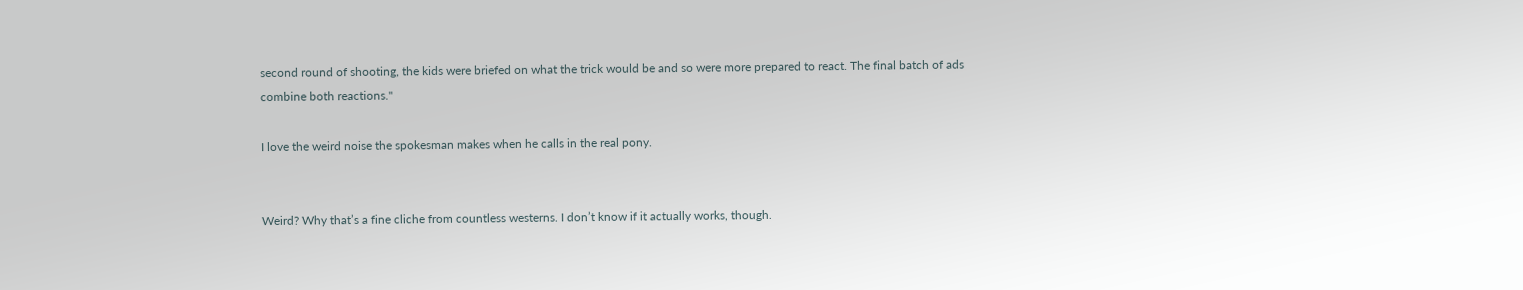second round of shooting, the kids were briefed on what the trick would be and so were more prepared to react. The final batch of ads combine both reactions."

I love the weird noise the spokesman makes when he calls in the real pony.


Weird? Why that’s a fine cliche from countless westerns. I don’t know if it actually works, though.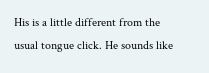His is a little different from the usual tongue click. He sounds like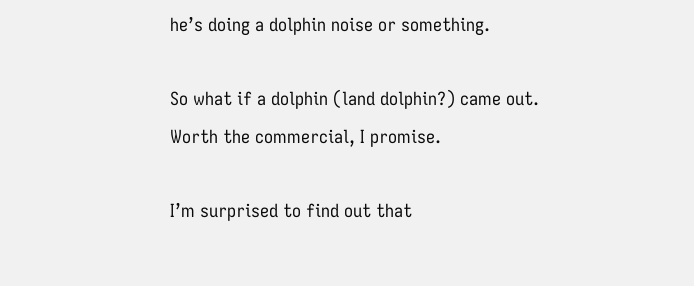he’s doing a dolphin noise or something.

So what if a dolphin (land dolphin?) came out.
Worth the commercial, I promise.

I’m surprised to find out that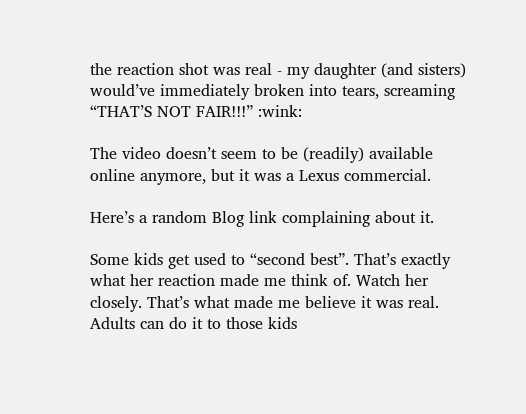the reaction shot was real - my daughter (and sisters) would’ve immediately broken into tears, screaming “THAT’S NOT FAIR!!!” :wink:

The video doesn’t seem to be (readily) available online anymore, but it was a Lexus commercial.

Here’s a random Blog link complaining about it.

Some kids get used to “second best”. That’s exactly what her reaction made me think of. Watch her closely. That’s what made me believe it was real.
Adults can do it to those kids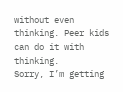without even thinking. Peer kids can do it with thinking.
Sorry, I’m getting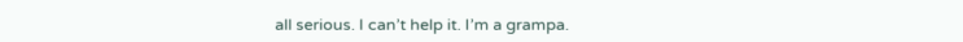all serious. I can’t help it. I’m a grampa.